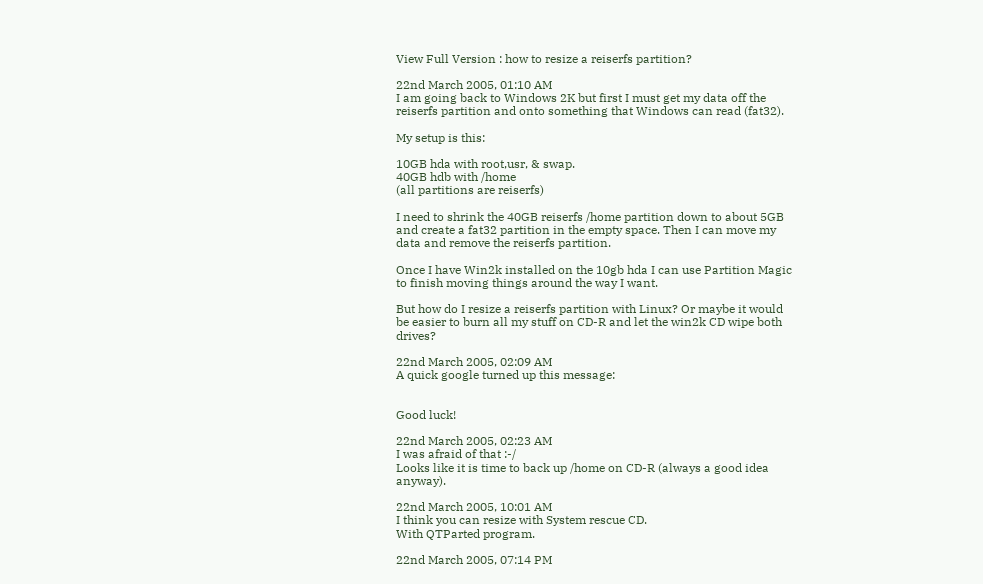View Full Version : how to resize a reiserfs partition?

22nd March 2005, 01:10 AM
I am going back to Windows 2K but first I must get my data off the reiserfs partition and onto something that Windows can read (fat32).

My setup is this:

10GB hda with root,usr, & swap.
40GB hdb with /home
(all partitions are reiserfs)

I need to shrink the 40GB reiserfs /home partition down to about 5GB and create a fat32 partition in the empty space. Then I can move my data and remove the reiserfs partition.

Once I have Win2k installed on the 10gb hda I can use Partition Magic to finish moving things around the way I want.

But how do I resize a reiserfs partition with Linux? Or maybe it would be easier to burn all my stuff on CD-R and let the win2k CD wipe both drives?

22nd March 2005, 02:09 AM
A quick google turned up this message:


Good luck!

22nd March 2005, 02:23 AM
I was afraid of that :-/
Looks like it is time to back up /home on CD-R (always a good idea anyway).

22nd March 2005, 10:01 AM
I think you can resize with System rescue CD.
With QTParted program.

22nd March 2005, 07:14 PM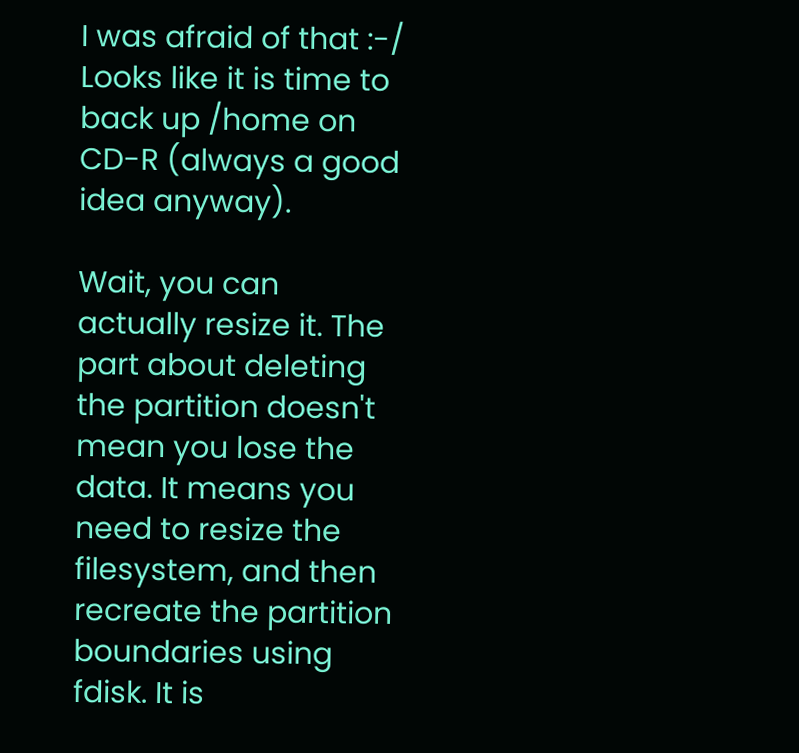I was afraid of that :-/
Looks like it is time to back up /home on CD-R (always a good idea anyway).

Wait, you can actually resize it. The part about deleting the partition doesn't mean you lose the data. It means you need to resize the filesystem, and then recreate the partition boundaries using fdisk. It is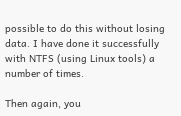possible to do this without losing data. I have done it successfully with NTFS (using Linux tools) a number of times.

Then again, you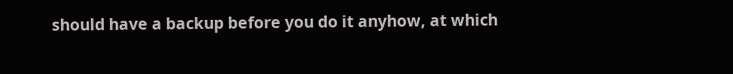should have a backup before you do it anyhow, at which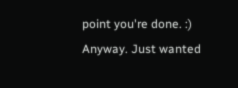point you're done. :) Anyway. Just wanted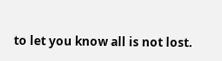to let you know all is not lost.